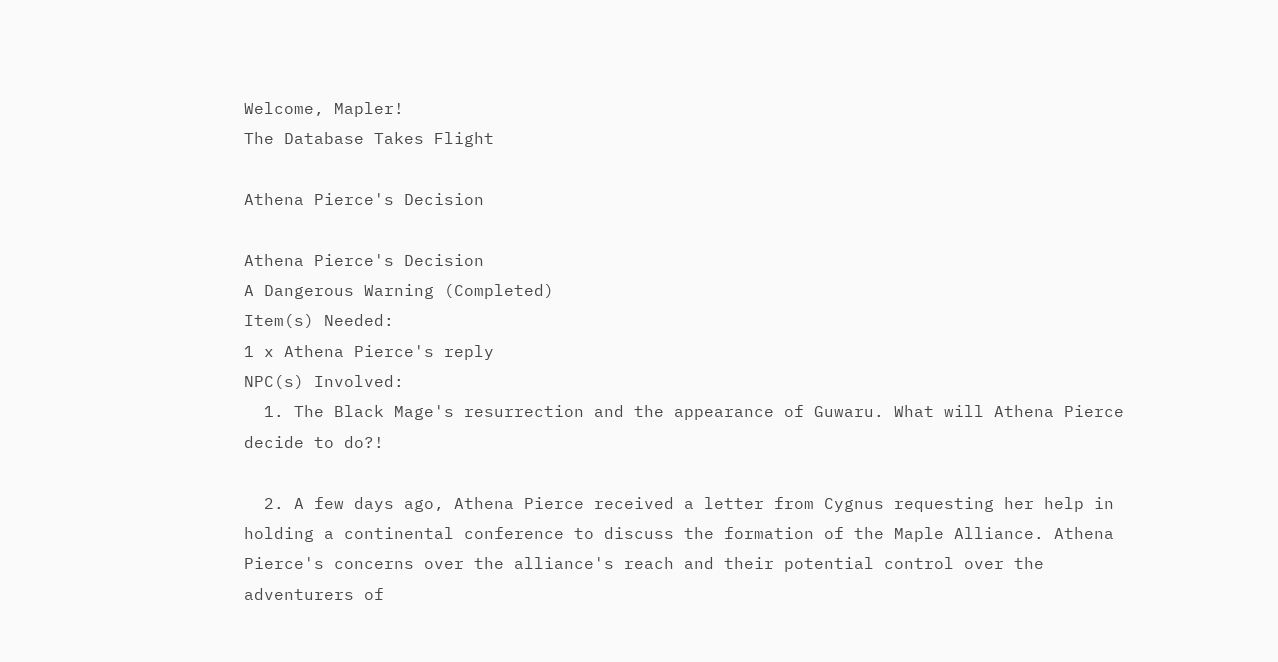Welcome, Mapler!
The Database Takes Flight

Athena Pierce's Decision

Athena Pierce's Decision
A Dangerous Warning (Completed)
Item(s) Needed:
1 x Athena Pierce's reply
NPC(s) Involved:
  1. The Black Mage's resurrection and the appearance of Guwaru. What will Athena Pierce decide to do?!

  2. A few days ago, Athena Pierce received a letter from Cygnus requesting her help in holding a continental conference to discuss the formation of the Maple Alliance. Athena Pierce's concerns over the alliance's reach and their potential control over the adventurers of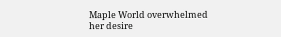Maple World overwhelmed her desire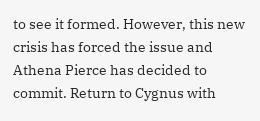to see it formed. However, this new crisis has forced the issue and Athena Pierce has decided to commit. Return to Cygnus with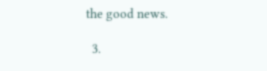the good news.

  3.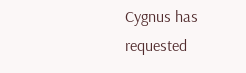Cygnus has requested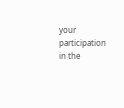your participation in the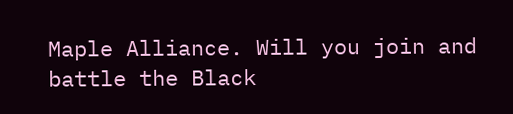Maple Alliance. Will you join and battle the Black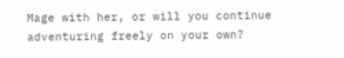Mage with her, or will you continue adventuring freely on your own?